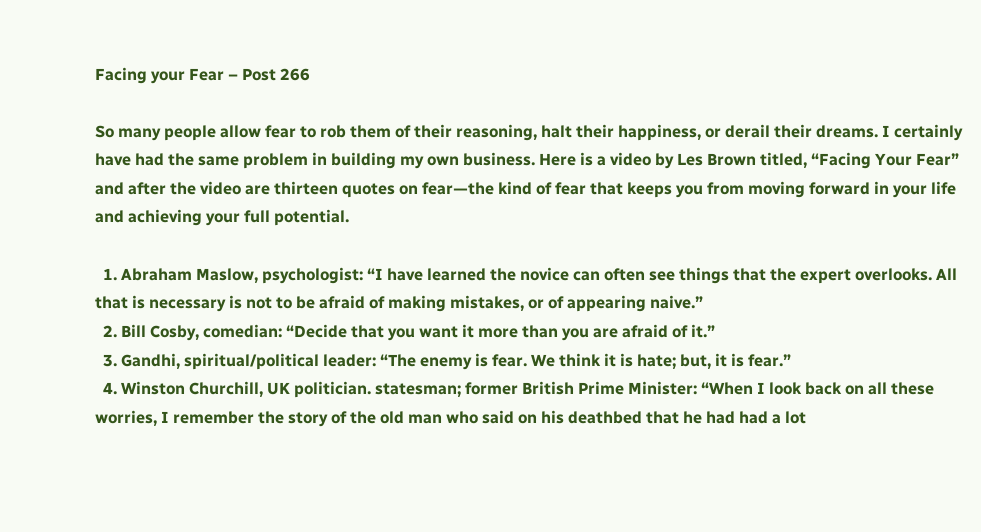Facing your Fear – Post 266

So many people allow fear to rob them of their reasoning, halt their happiness, or derail their dreams. I certainly have had the same problem in building my own business. Here is a video by Les Brown titled, “Facing Your Fear” and after the video are thirteen quotes on fear—the kind of fear that keeps you from moving forward in your life and achieving your full potential.

  1. Abraham Maslow, psychologist: “I have learned the novice can often see things that the expert overlooks. All that is necessary is not to be afraid of making mistakes, or of appearing naive.”
  2. Bill Cosby, comedian: “Decide that you want it more than you are afraid of it.”
  3. Gandhi, spiritual/political leader: “The enemy is fear. We think it is hate; but, it is fear.”
  4. Winston Churchill, UK politician. statesman; former British Prime Minister: “When I look back on all these worries, I remember the story of the old man who said on his deathbed that he had had a lot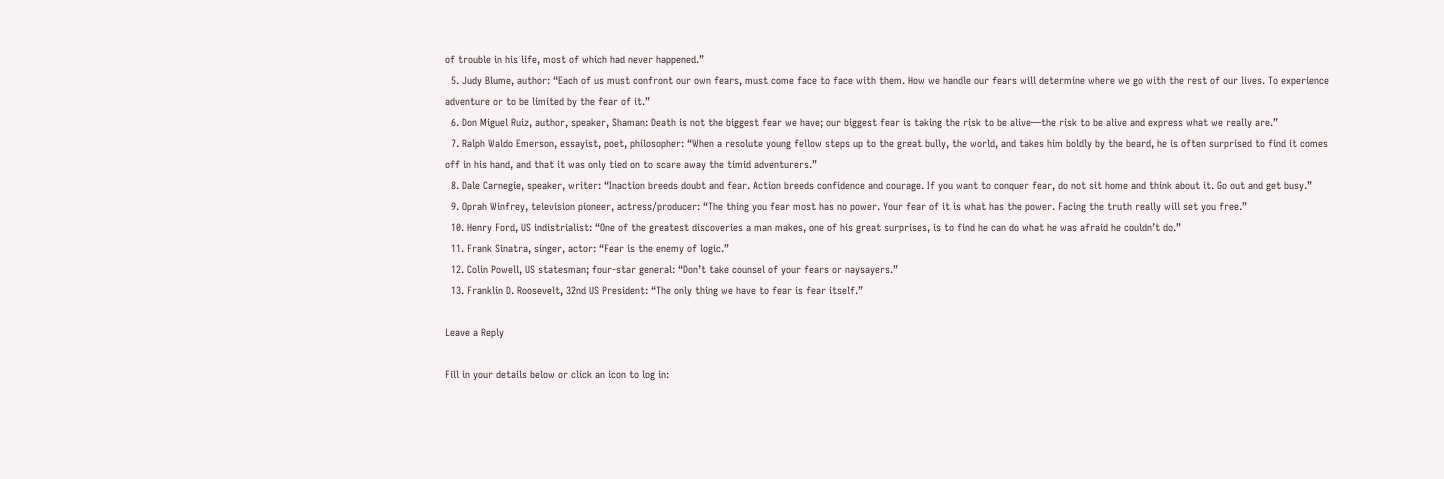of trouble in his life, most of which had never happened.”
  5. Judy Blume, author: “Each of us must confront our own fears, must come face to face with them. How we handle our fears will determine where we go with the rest of our lives. To experience adventure or to be limited by the fear of it.”
  6. Don Miguel Ruiz, author, speaker, Shaman: Death is not the biggest fear we have; our biggest fear is taking the risk to be alive—the risk to be alive and express what we really are.”
  7. Ralph Waldo Emerson, essayist, poet, philosopher: “When a resolute young fellow steps up to the great bully, the world, and takes him boldly by the beard, he is often surprised to find it comes off in his hand, and that it was only tied on to scare away the timid adventurers.”
  8. Dale Carnegie, speaker, writer: “Inaction breeds doubt and fear. Action breeds confidence and courage. If you want to conquer fear, do not sit home and think about it. Go out and get busy.”
  9. Oprah Winfrey, television pioneer, actress/producer: “The thing you fear most has no power. Your fear of it is what has the power. Facing the truth really will set you free.”
  10. Henry Ford, US indistrialist: “One of the greatest discoveries a man makes, one of his great surprises, is to find he can do what he was afraid he couldn’t do.”
  11. Frank Sinatra, singer, actor: “Fear is the enemy of logic.”
  12. Colin Powell, US statesman; four-star general: “Don’t take counsel of your fears or naysayers.”
  13. Franklin D. Roosevelt, 32nd US President: “The only thing we have to fear is fear itself.”

Leave a Reply

Fill in your details below or click an icon to log in: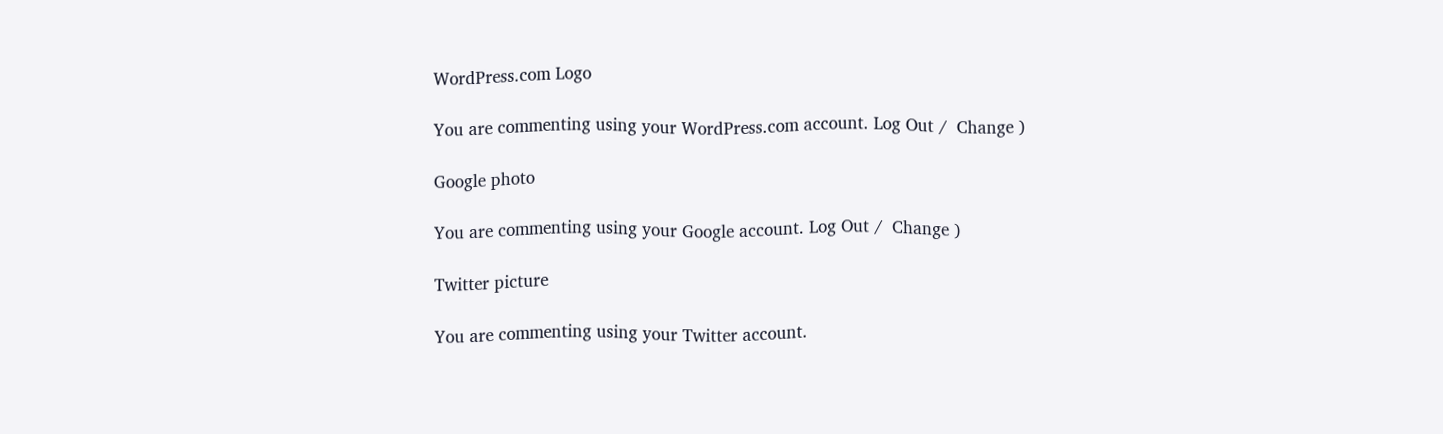WordPress.com Logo

You are commenting using your WordPress.com account. Log Out /  Change )

Google photo

You are commenting using your Google account. Log Out /  Change )

Twitter picture

You are commenting using your Twitter account.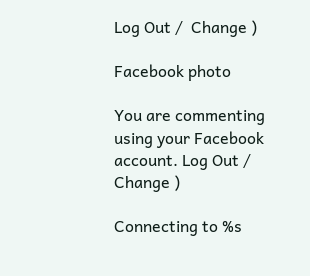Log Out /  Change )

Facebook photo

You are commenting using your Facebook account. Log Out /  Change )

Connecting to %s